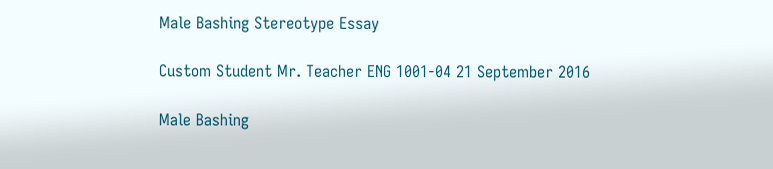Male Bashing Stereotype Essay

Custom Student Mr. Teacher ENG 1001-04 21 September 2016

Male Bashing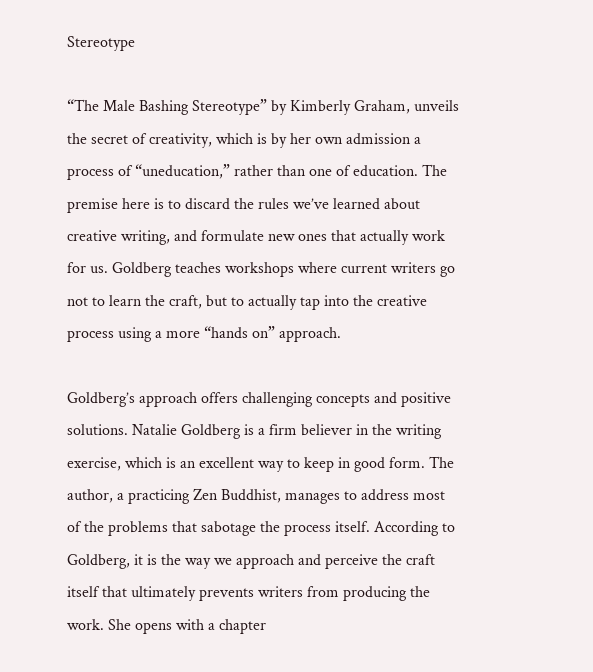Stereotype

“The Male Bashing Stereotype” by Kimberly Graham, unveils the secret of creativity, which is by her own admission a process of “uneducation,” rather than one of education. The premise here is to discard the rules we’ve learned about creative writing, and formulate new ones that actually work for us. Goldberg teaches workshops where current writers go not to learn the craft, but to actually tap into the creative process using a more “hands on” approach.

Goldberg’s approach offers challenging concepts and positive solutions. Natalie Goldberg is a firm believer in the writing exercise, which is an excellent way to keep in good form. The author, a practicing Zen Buddhist, manages to address most of the problems that sabotage the process itself. According to Goldberg, it is the way we approach and perceive the craft itself that ultimately prevents writers from producing the work. She opens with a chapter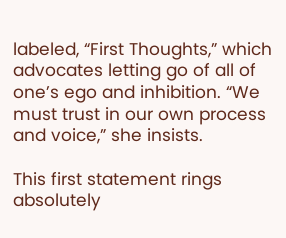labeled, “First Thoughts,” which advocates letting go of all of one’s ego and inhibition. “We must trust in our own process and voice,” she insists.

This first statement rings absolutely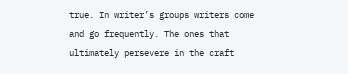true. In writer’s groups writers come and go frequently. The ones that ultimately persevere in the craft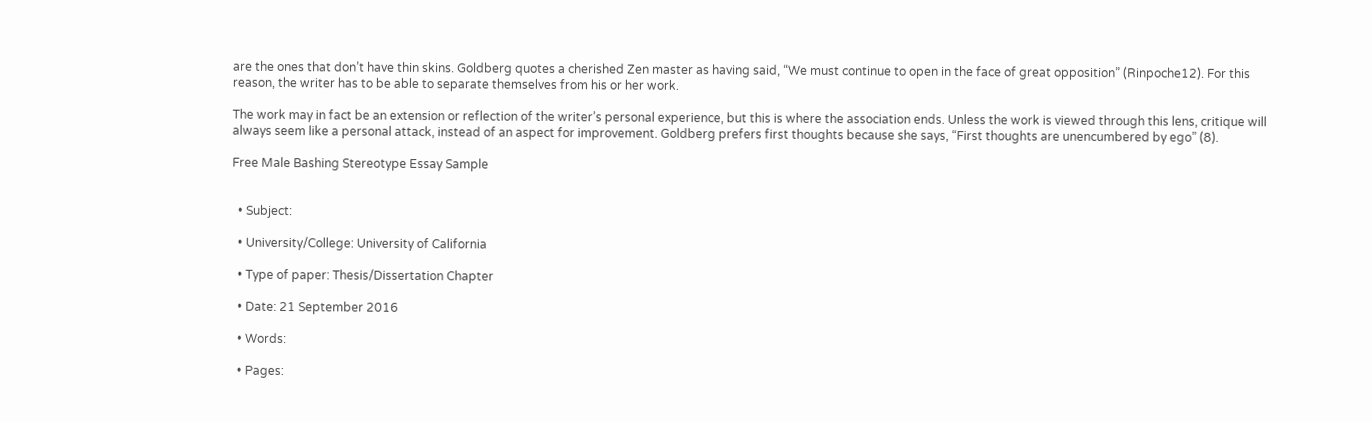are the ones that don’t have thin skins. Goldberg quotes a cherished Zen master as having said, “We must continue to open in the face of great opposition” (Rinpoche12). For this reason, the writer has to be able to separate themselves from his or her work.

The work may in fact be an extension or reflection of the writer’s personal experience, but this is where the association ends. Unless the work is viewed through this lens, critique will always seem like a personal attack, instead of an aspect for improvement. Goldberg prefers first thoughts because she says, “First thoughts are unencumbered by ego” (8).

Free Male Bashing Stereotype Essay Sample


  • Subject:

  • University/College: University of California

  • Type of paper: Thesis/Dissertation Chapter

  • Date: 21 September 2016

  • Words:

  • Pages: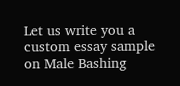Let us write you a custom essay sample on Male Bashing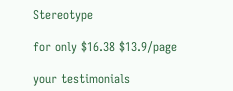Stereotype

for only $16.38 $13.9/page

your testimonials